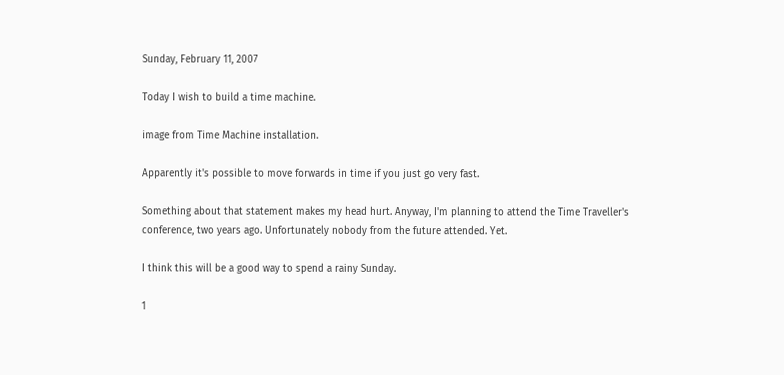Sunday, February 11, 2007

Today I wish to build a time machine.

image from Time Machine installation.

Apparently it's possible to move forwards in time if you just go very fast.

Something about that statement makes my head hurt. Anyway, I'm planning to attend the Time Traveller's conference, two years ago. Unfortunately nobody from the future attended. Yet.

I think this will be a good way to spend a rainy Sunday.

1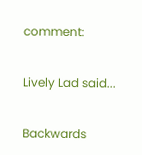comment:

Lively Lad said...

Backwards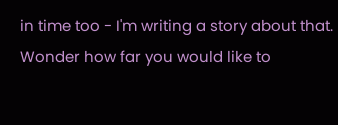in time too - I'm writing a story about that. Wonder how far you would like to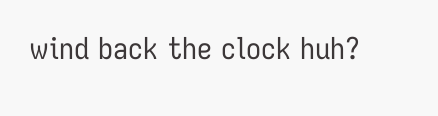wind back the clock huh?